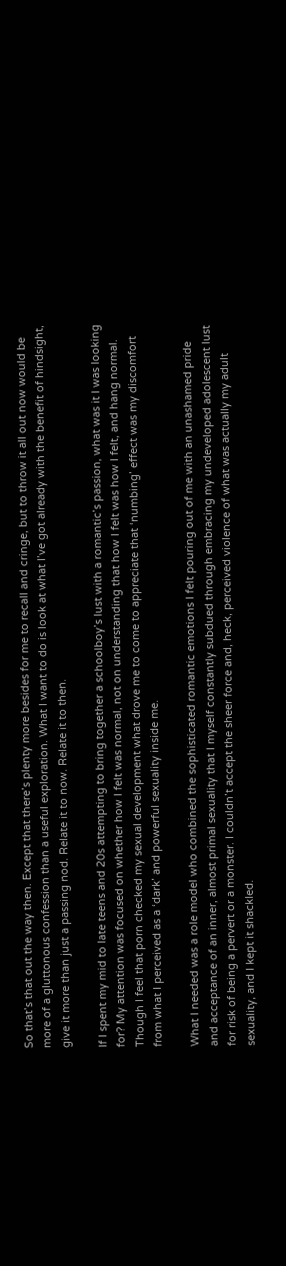So that’s that out the way then. Except that there’s plenty more besides for me to recall and cringe, but to throw it all out now would be more of a gluttonous confession than a useful exploration. What I want to do is look at what I’ve got already with the benefit of hindsight, give it more than just a passing nod. Relate it to now. Relate it to then.

If I spent my mid to late teens and 20s attempting to bring together a schoolboy’s lust with a romantic’s passion, what was it I was looking for? My attention was focused on whether how I felt was normal, not on understanding that how I felt was how I felt, and hang normal. Though I feel that porn checked my sexual development what drove me to come to appreciate that ‘numbing’ effect was my discomfort from what I perceived as a ‘dark’ and powerful sexuality inside me.

What I needed was a role model who combined the sophisticated romantic emotions I felt pouring out of me with an unashamed pride and acceptance of an inner, almost primal sexuality that I myself constantly subdued through embracing my undeveloped adolescent lust for risk of being a pervert or a monster. I couldn’t accept the sheer force and, heck, perceived violence of what was actually my adult sexuality, and I kept it shackled.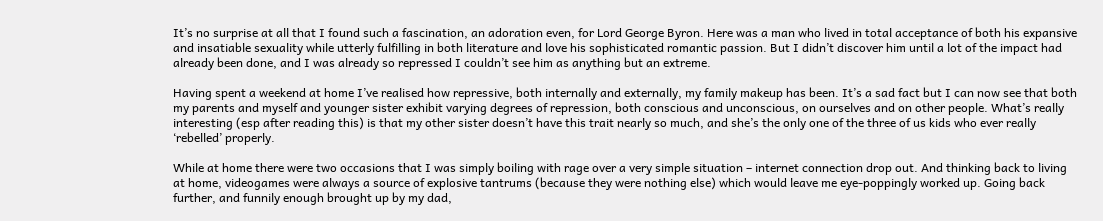It’s no surprise at all that I found such a fascination, an adoration even, for Lord George Byron. Here was a man who lived in total acceptance of both his expansive and insatiable sexuality while utterly fulfilling in both literature and love his sophisticated romantic passion. But I didn’t discover him until a lot of the impact had already been done, and I was already so repressed I couldn’t see him as anything but an extreme.

Having spent a weekend at home I’ve realised how repressive, both internally and externally, my family makeup has been. It’s a sad fact but I can now see that both my parents and myself and younger sister exhibit varying degrees of repression, both conscious and unconscious, on ourselves and on other people. What’s really interesting (esp after reading this) is that my other sister doesn’t have this trait nearly so much, and she’s the only one of the three of us kids who ever really ‘rebelled’ properly.

While at home there were two occasions that I was simply boiling with rage over a very simple situation – internet connection drop out. And thinking back to living at home, videogames were always a source of explosive tantrums (because they were nothing else) which would leave me eye-poppingly worked up. Going back further, and funnily enough brought up by my dad,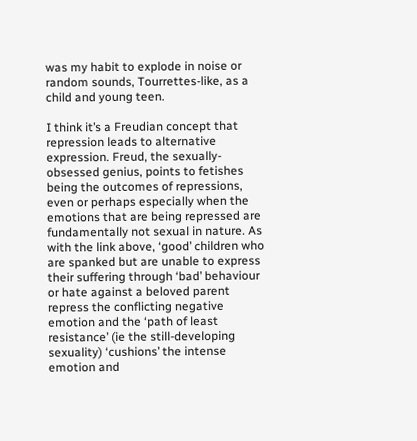was my habit to explode in noise or random sounds, Tourrettes-like, as a child and young teen.

I think it’s a Freudian concept that repression leads to alternative expression. Freud, the sexually-obsessed genius, points to fetishes being the outcomes of repressions, even or perhaps especially when the emotions that are being repressed are fundamentally not sexual in nature. As with the link above, ‘good’ children who are spanked but are unable to express their suffering through ‘bad’ behaviour or hate against a beloved parent repress the conflicting negative emotion and the ‘path of least resistance’ (ie the still-developing sexuality) ‘cushions’ the intense emotion and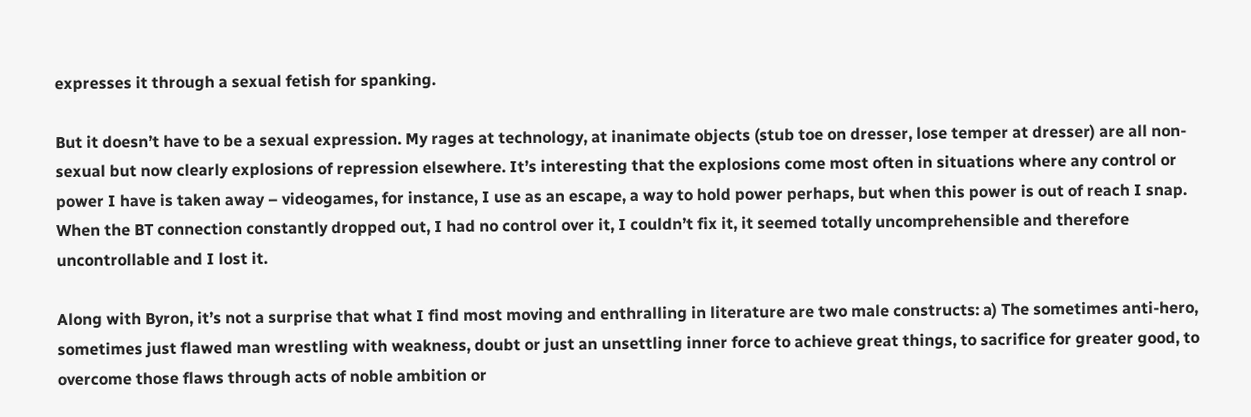expresses it through a sexual fetish for spanking.

But it doesn’t have to be a sexual expression. My rages at technology, at inanimate objects (stub toe on dresser, lose temper at dresser) are all non-sexual but now clearly explosions of repression elsewhere. It’s interesting that the explosions come most often in situations where any control or power I have is taken away – videogames, for instance, I use as an escape, a way to hold power perhaps, but when this power is out of reach I snap. When the BT connection constantly dropped out, I had no control over it, I couldn’t fix it, it seemed totally uncomprehensible and therefore uncontrollable and I lost it.

Along with Byron, it’s not a surprise that what I find most moving and enthralling in literature are two male constructs: a) The sometimes anti-hero, sometimes just flawed man wrestling with weakness, doubt or just an unsettling inner force to achieve great things, to sacrifice for greater good, to overcome those flaws through acts of noble ambition or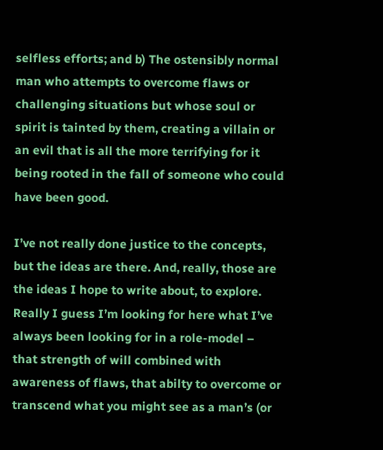selfless efforts; and b) The ostensibly normal man who attempts to overcome flaws or challenging situations but whose soul or spirit is tainted by them, creating a villain or an evil that is all the more terrifying for it being rooted in the fall of someone who could have been good.

I’ve not really done justice to the concepts, but the ideas are there. And, really, those are the ideas I hope to write about, to explore. Really I guess I’m looking for here what I’ve always been looking for in a role-model – that strength of will combined with awareness of flaws, that abilty to overcome or transcend what you might see as a man’s (or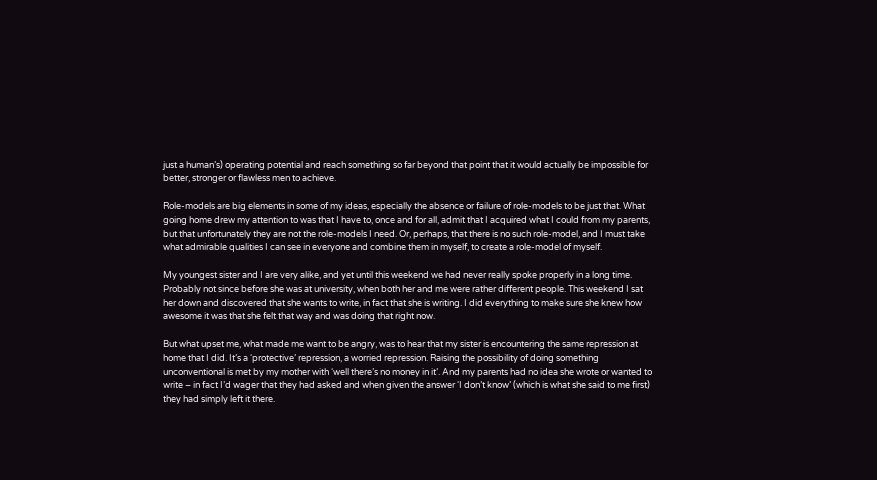just a human’s) operating potential and reach something so far beyond that point that it would actually be impossible for better, stronger or flawless men to achieve.

Role-models are big elements in some of my ideas, especially the absence or failure of role-models to be just that. What going home drew my attention to was that I have to, once and for all, admit that I acquired what I could from my parents, but that unfortunately they are not the role-models I need. Or, perhaps, that there is no such role-model, and I must take what admirable qualities I can see in everyone and combine them in myself, to create a role-model of myself.

My youngest sister and I are very alike, and yet until this weekend we had never really spoke properly in a long time. Probably not since before she was at university, when both her and me were rather different people. This weekend I sat her down and discovered that she wants to write, in fact that she is writing. I did everything to make sure she knew how awesome it was that she felt that way and was doing that right now.

But what upset me, what made me want to be angry, was to hear that my sister is encountering the same repression at home that I did. It’s a ‘protective’ repression, a worried repression. Raising the possibility of doing something unconventional is met by my mother with ‘well there’s no money in it’. And my parents had no idea she wrote or wanted to write – in fact I’d wager that they had asked and when given the answer ‘I don’t know’ (which is what she said to me first) they had simply left it there.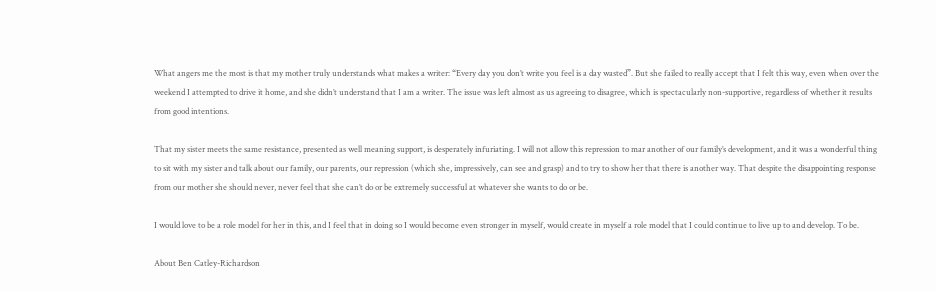What angers me the most is that my mother truly understands what makes a writer: “Every day you don’t write you feel is a day wasted”. But she failed to really accept that I felt this way, even when over the weekend I attempted to drive it home, and she didn’t understand that I am a writer. The issue was left almost as us agreeing to disagree, which is spectacularly non-supportive, regardless of whether it results from good intentions.

That my sister meets the same resistance, presented as well meaning support, is desperately infuriating. I will not allow this repression to mar another of our family’s development, and it was a wonderful thing to sit with my sister and talk about our family, our parents, our repression (which she, impressively, can see and grasp) and to try to show her that there is another way. That despite the disappointing response from our mother she should never, never feel that she can’t do or be extremely successful at whatever she wants to do or be.

I would love to be a role model for her in this, and I feel that in doing so I would become even stronger in myself, would create in myself a role model that I could continue to live up to and develop. To be.

About Ben Catley-Richardson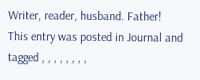Writer, reader, husband. Father!
This entry was posted in Journal and tagged , , , , , , , ,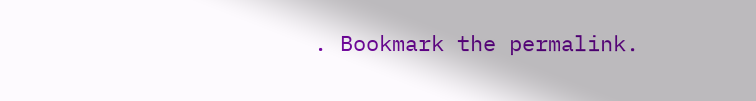. Bookmark the permalink.